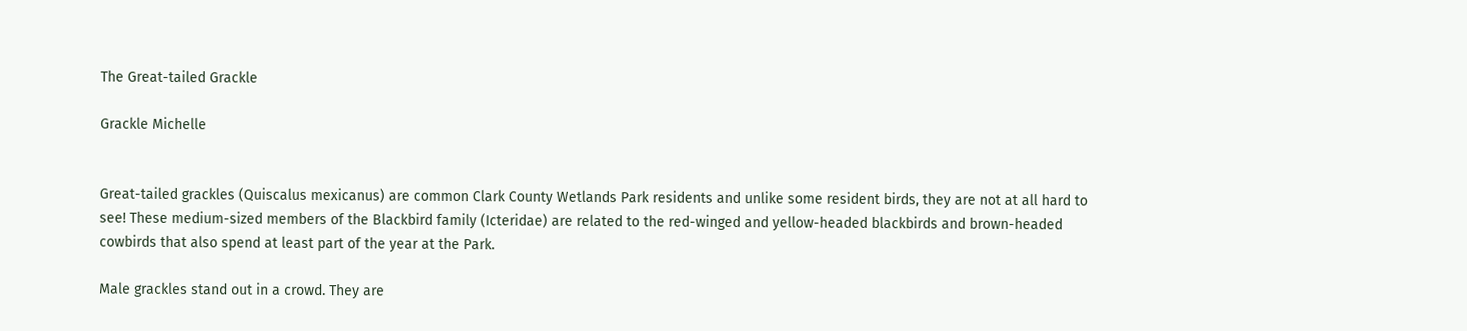The Great-tailed Grackle

Grackle Michelle


Great-tailed grackles (Quiscalus mexicanus) are common Clark County Wetlands Park residents and unlike some resident birds, they are not at all hard to see! These medium-sized members of the Blackbird family (Icteridae) are related to the red-winged and yellow-headed blackbirds and brown-headed cowbirds that also spend at least part of the year at the Park.

Male grackles stand out in a crowd. They are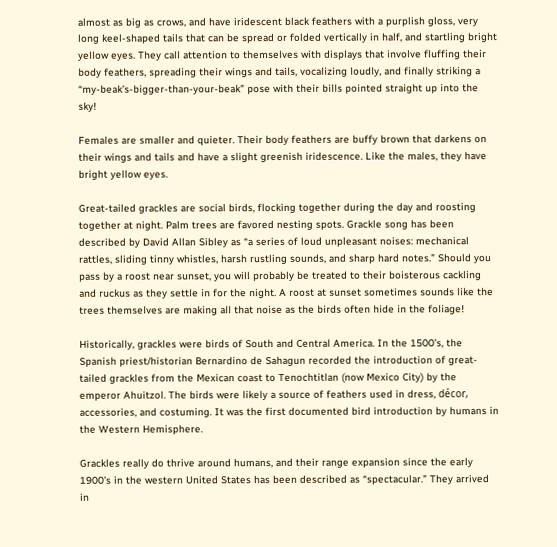almost as big as crows, and have iridescent black feathers with a purplish gloss, very long keel-shaped tails that can be spread or folded vertically in half, and startling bright yellow eyes. They call attention to themselves with displays that involve fluffing their body feathers, spreading their wings and tails, vocalizing loudly, and finally striking a “my-beak’s-bigger-than-your-beak” pose with their bills pointed straight up into the sky!

Females are smaller and quieter. Their body feathers are buffy brown that darkens on their wings and tails and have a slight greenish iridescence. Like the males, they have bright yellow eyes.

Great-tailed grackles are social birds, flocking together during the day and roosting together at night. Palm trees are favored nesting spots. Grackle song has been described by David Allan Sibley as “a series of loud unpleasant noises: mechanical rattles, sliding tinny whistles, harsh rustling sounds, and sharp hard notes.” Should you pass by a roost near sunset, you will probably be treated to their boisterous cackling and ruckus as they settle in for the night. A roost at sunset sometimes sounds like the trees themselves are making all that noise as the birds often hide in the foliage!

Historically, grackles were birds of South and Central America. In the 1500’s, the Spanish priest/historian Bernardino de Sahagun recorded the introduction of great-tailed grackles from the Mexican coast to Tenochtitlan (now Mexico City) by the emperor Ahuitzol. The birds were likely a source of feathers used in dress, décor, accessories, and costuming. It was the first documented bird introduction by humans in the Western Hemisphere.

Grackles really do thrive around humans, and their range expansion since the early 1900’s in the western United States has been described as “spectacular.” They arrived in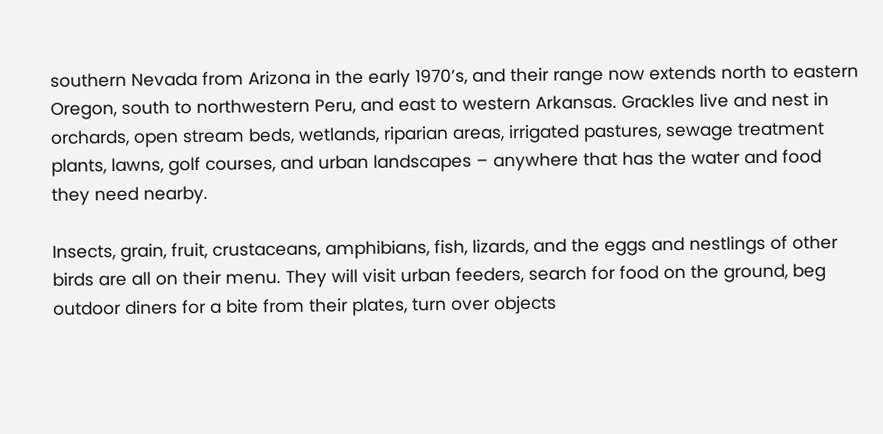southern Nevada from Arizona in the early 1970’s, and their range now extends north to eastern Oregon, south to northwestern Peru, and east to western Arkansas. Grackles live and nest in orchards, open stream beds, wetlands, riparian areas, irrigated pastures, sewage treatment plants, lawns, golf courses, and urban landscapes – anywhere that has the water and food they need nearby.

Insects, grain, fruit, crustaceans, amphibians, fish, lizards, and the eggs and nestlings of other birds are all on their menu. They will visit urban feeders, search for food on the ground, beg outdoor diners for a bite from their plates, turn over objects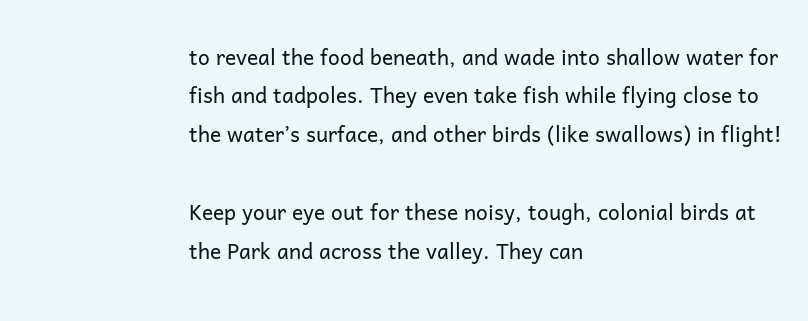to reveal the food beneath, and wade into shallow water for fish and tadpoles. They even take fish while flying close to the water’s surface, and other birds (like swallows) in flight!

Keep your eye out for these noisy, tough, colonial birds at the Park and across the valley. They can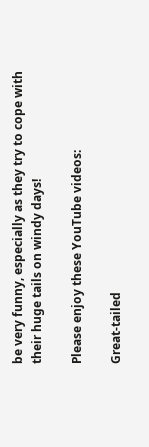be very funny, especially as they try to cope with their huge tails on windy days!

Please enjoy these YouTube videos:

Great-tailed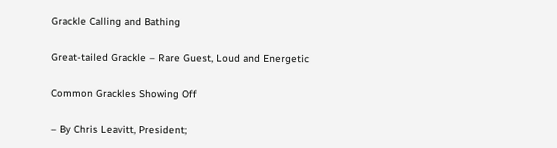Grackle Calling and Bathing

Great-tailed Grackle – Rare Guest, Loud and Energetic

Common Grackles Showing Off

– By Chris Leavitt, President;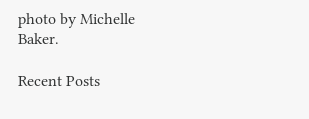photo by Michelle Baker.

Recent Posts